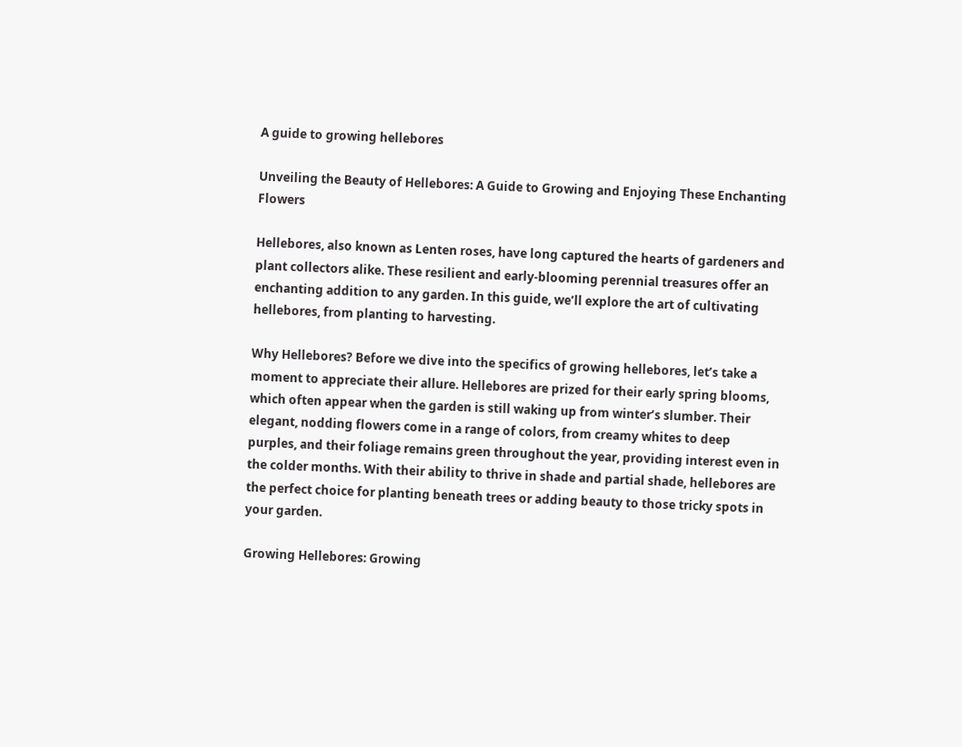A guide to growing hellebores

Unveiling the Beauty of Hellebores: A Guide to Growing and Enjoying These Enchanting Flowers

Hellebores, also known as Lenten roses, have long captured the hearts of gardeners and plant collectors alike. These resilient and early-blooming perennial treasures offer an enchanting addition to any garden. In this guide, we’ll explore the art of cultivating hellebores, from planting to harvesting.

Why Hellebores? Before we dive into the specifics of growing hellebores, let’s take a moment to appreciate their allure. Hellebores are prized for their early spring blooms, which often appear when the garden is still waking up from winter’s slumber. Their elegant, nodding flowers come in a range of colors, from creamy whites to deep purples, and their foliage remains green throughout the year, providing interest even in the colder months. With their ability to thrive in shade and partial shade, hellebores are the perfect choice for planting beneath trees or adding beauty to those tricky spots in your garden.

Growing Hellebores: Growing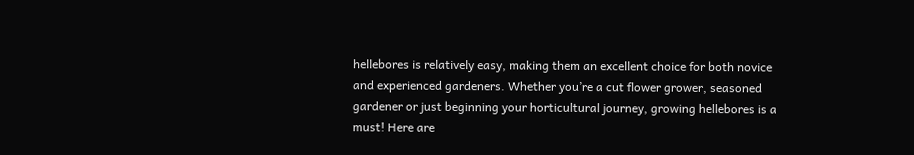hellebores is relatively easy, making them an excellent choice for both novice and experienced gardeners. Whether you’re a cut flower grower, seasoned gardener or just beginning your horticultural journey, growing hellebores is a must! Here are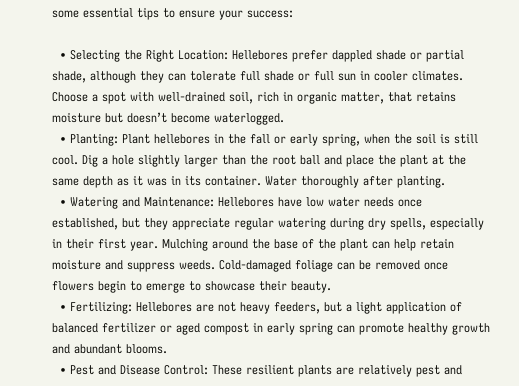some essential tips to ensure your success:

  • Selecting the Right Location: Hellebores prefer dappled shade or partial shade, although they can tolerate full shade or full sun in cooler climates. Choose a spot with well-drained soil, rich in organic matter, that retains moisture but doesn’t become waterlogged.
  • Planting: Plant hellebores in the fall or early spring, when the soil is still cool. Dig a hole slightly larger than the root ball and place the plant at the same depth as it was in its container. Water thoroughly after planting.
  • Watering and Maintenance: Hellebores have low water needs once established, but they appreciate regular watering during dry spells, especially in their first year. Mulching around the base of the plant can help retain moisture and suppress weeds. Cold-damaged foliage can be removed once flowers begin to emerge to showcase their beauty.
  • Fertilizing: Hellebores are not heavy feeders, but a light application of balanced fertilizer or aged compost in early spring can promote healthy growth and abundant blooms.
  • Pest and Disease Control: These resilient plants are relatively pest and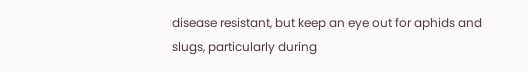disease resistant, but keep an eye out for aphids and slugs, particularly during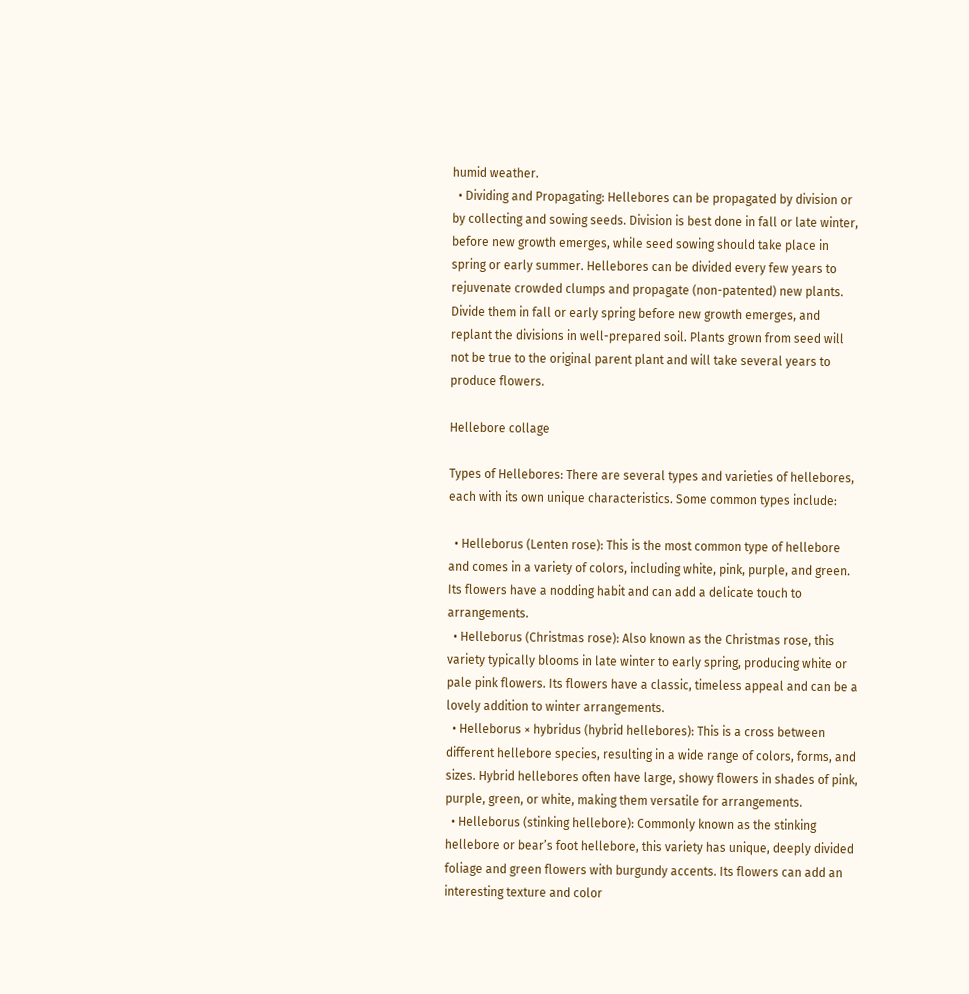humid weather.
  • Dividing and Propagating: Hellebores can be propagated by division or by collecting and sowing seeds. Division is best done in fall or late winter, before new growth emerges, while seed sowing should take place in spring or early summer. Hellebores can be divided every few years to rejuvenate crowded clumps and propagate (non-patented) new plants. Divide them in fall or early spring before new growth emerges, and replant the divisions in well-prepared soil. Plants grown from seed will not be true to the original parent plant and will take several years to produce flowers.

Hellebore collage

Types of Hellebores: There are several types and varieties of hellebores, each with its own unique characteristics. Some common types include:

  • Helleborus (Lenten rose): This is the most common type of hellebore and comes in a variety of colors, including white, pink, purple, and green. Its flowers have a nodding habit and can add a delicate touch to arrangements.
  • Helleborus (Christmas rose): Also known as the Christmas rose, this variety typically blooms in late winter to early spring, producing white or pale pink flowers. Its flowers have a classic, timeless appeal and can be a lovely addition to winter arrangements.
  • Helleborus × hybridus (hybrid hellebores): This is a cross between different hellebore species, resulting in a wide range of colors, forms, and sizes. Hybrid hellebores often have large, showy flowers in shades of pink, purple, green, or white, making them versatile for arrangements.
  • Helleborus (stinking hellebore): Commonly known as the stinking hellebore or bear’s foot hellebore, this variety has unique, deeply divided foliage and green flowers with burgundy accents. Its flowers can add an interesting texture and color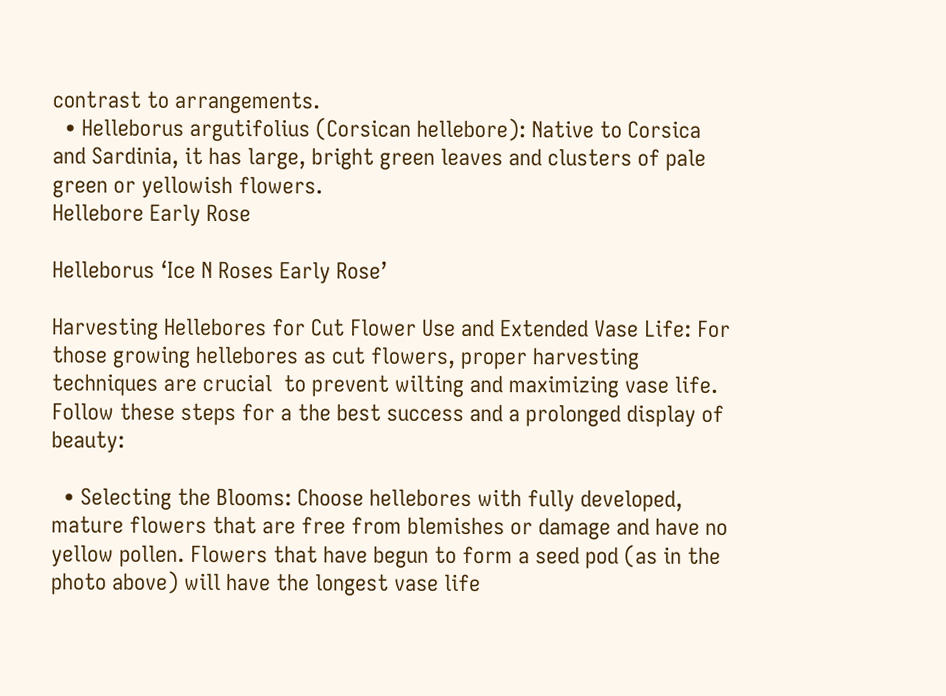contrast to arrangements.
  • Helleborus argutifolius (Corsican hellebore): Native to Corsica and Sardinia, it has large, bright green leaves and clusters of pale green or yellowish flowers.
Hellebore Early Rose

Helleborus ‘Ice N Roses Early Rose’

Harvesting Hellebores for Cut Flower Use and Extended Vase Life: For those growing hellebores as cut flowers, proper harvesting techniques are crucial  to prevent wilting and maximizing vase life. Follow these steps for a the best success and a prolonged display of beauty:

  • Selecting the Blooms: Choose hellebores with fully developed, mature flowers that are free from blemishes or damage and have no yellow pollen. Flowers that have begun to form a seed pod (as in the photo above) will have the longest vase life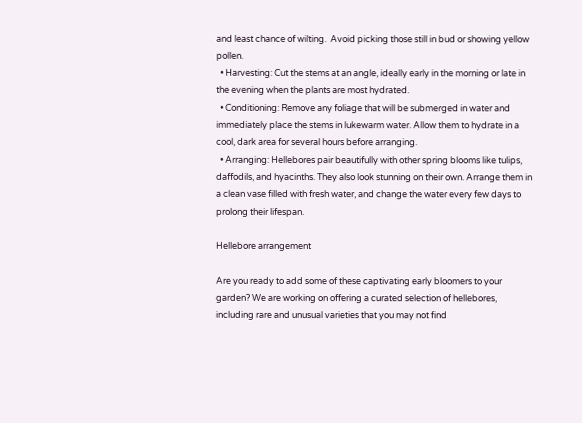and least chance of wilting.  Avoid picking those still in bud or showing yellow pollen.
  • Harvesting: Cut the stems at an angle, ideally early in the morning or late in the evening when the plants are most hydrated.
  • Conditioning: Remove any foliage that will be submerged in water and immediately place the stems in lukewarm water. Allow them to hydrate in a cool, dark area for several hours before arranging.
  • Arranging: Hellebores pair beautifully with other spring blooms like tulips, daffodils, and hyacinths. They also look stunning on their own. Arrange them in a clean vase filled with fresh water, and change the water every few days to prolong their lifespan.

Hellebore arrangement

Are you ready to add some of these captivating early bloomers to your garden? We are working on offering a curated selection of hellebores, including rare and unusual varieties that you may not find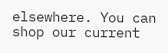elsewhere. You can shop our current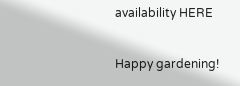availability HERE

Happy gardening!